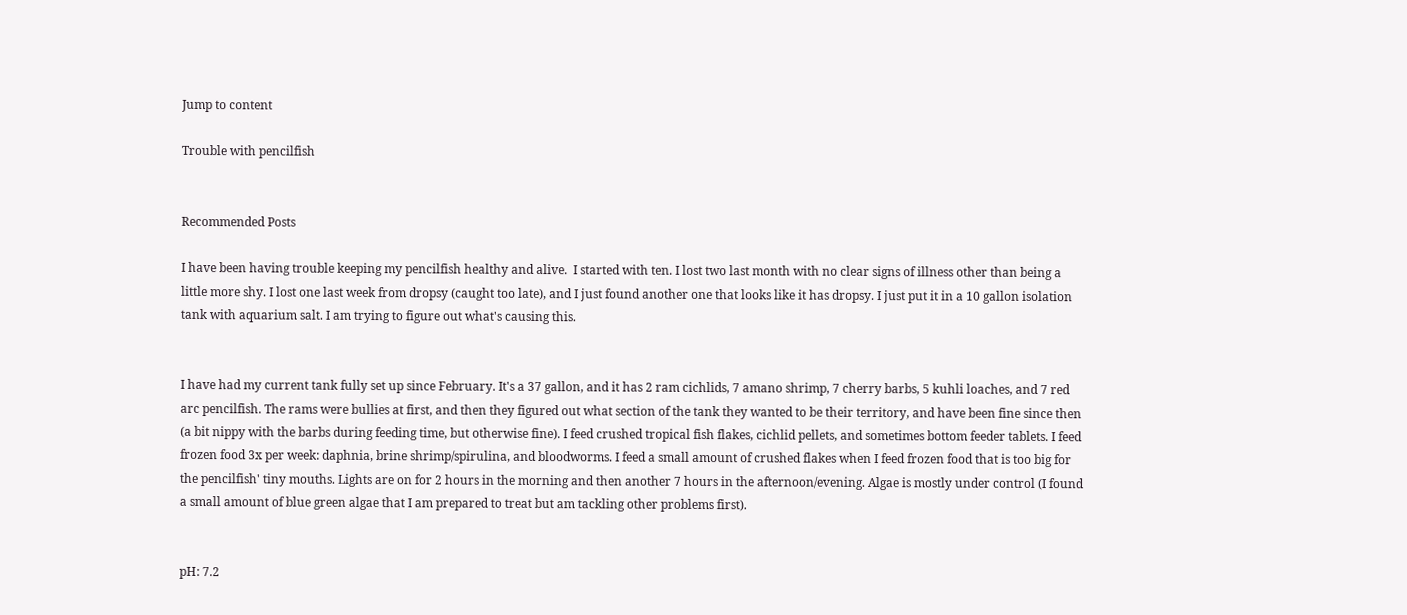Jump to content

Trouble with pencilfish


Recommended Posts

I have been having trouble keeping my pencilfish healthy and alive.  I started with ten. I lost two last month with no clear signs of illness other than being a little more shy. I lost one last week from dropsy (caught too late), and I just found another one that looks like it has dropsy. I just put it in a 10 gallon isolation tank with aquarium salt. I am trying to figure out what's causing this.


I have had my current tank fully set up since February. It's a 37 gallon, and it has 2 ram cichlids, 7 amano shrimp, 7 cherry barbs, 5 kuhli loaches, and 7 red arc pencilfish. The rams were bullies at first, and then they figured out what section of the tank they wanted to be their territory, and have been fine since then (a bit nippy with the barbs during feeding time, but otherwise fine). I feed crushed tropical fish flakes, cichlid pellets, and sometimes bottom feeder tablets. I feed frozen food 3x per week: daphnia, brine shrimp/spirulina, and bloodworms. I feed a small amount of crushed flakes when I feed frozen food that is too big for the pencilfish' tiny mouths. Lights are on for 2 hours in the morning and then another 7 hours in the afternoon/evening. Algae is mostly under control (I found a small amount of blue green algae that I am prepared to treat but am tackling other problems first).


pH: 7.2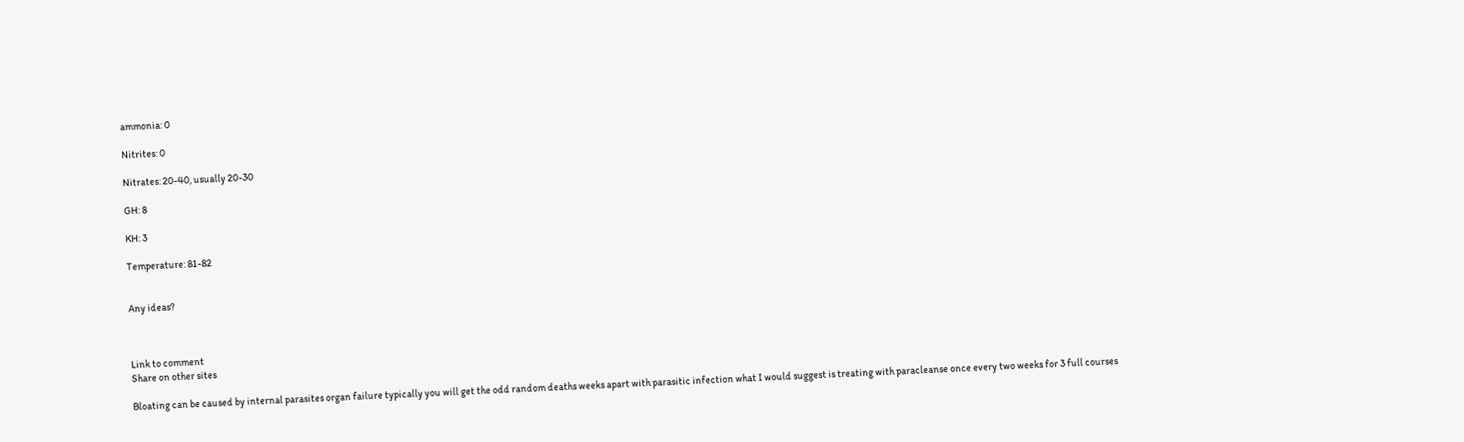ammonia: 0

Nitrites: 0

Nitrates: 20-40, usually 20-30

GH: 8

KH: 3

Temperature: 81-82


Any ideas?



Link to comment
Share on other sites

Bloating can be caused by internal parasites organ failure typically you will get the odd random deaths weeks apart with parasitic infection what I would suggest is treating with paracleanse once every two weeks for 3 full courses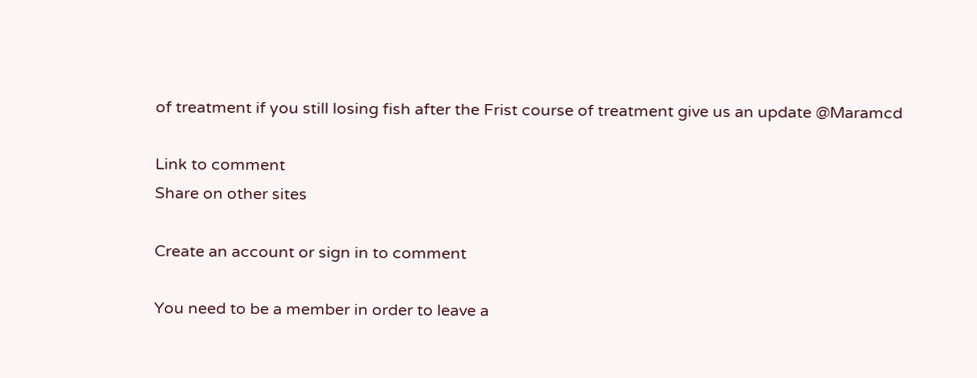of treatment if you still losing fish after the Frist course of treatment give us an update @Maramcd

Link to comment
Share on other sites

Create an account or sign in to comment

You need to be a member in order to leave a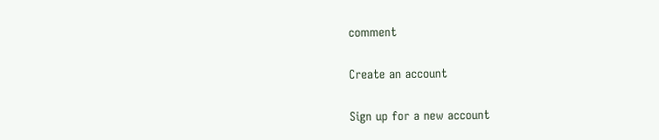comment

Create an account

Sign up for a new account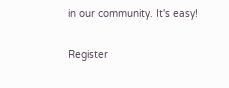in our community. It's easy!

Register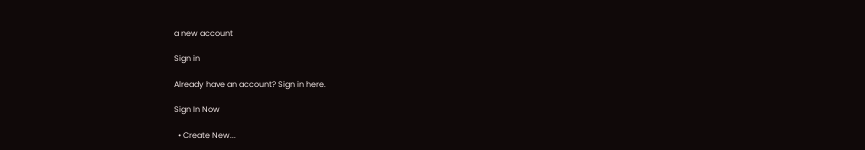a new account

Sign in

Already have an account? Sign in here.

Sign In Now

  • Create New...